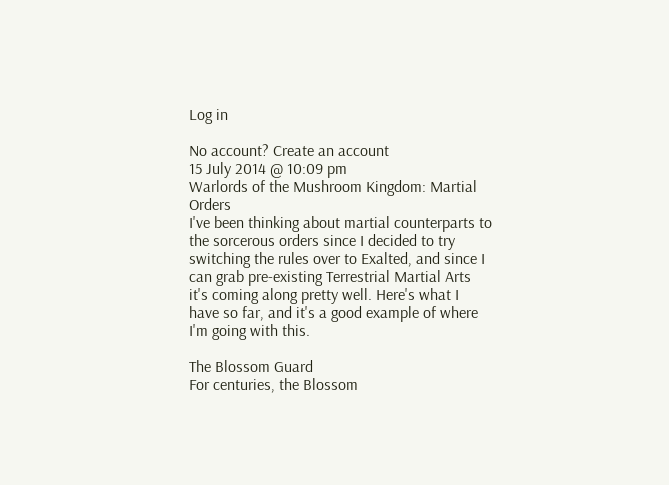Log in

No account? Create an account
15 July 2014 @ 10:09 pm
Warlords of the Mushroom Kingdom: Martial Orders
I've been thinking about martial counterparts to the sorcerous orders since I decided to try switching the rules over to Exalted, and since I can grab pre-existing Terrestrial Martial Arts it's coming along pretty well. Here's what I have so far, and it's a good example of where I'm going with this.

The Blossom Guard
For centuries, the Blossom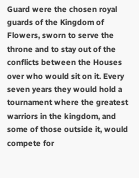Guard were the chosen royal guards of the Kingdom of Flowers, sworn to serve the throne and to stay out of the conflicts between the Houses over who would sit on it. Every seven years they would hold a tournament where the greatest warriors in the kingdom, and some of those outside it, would compete for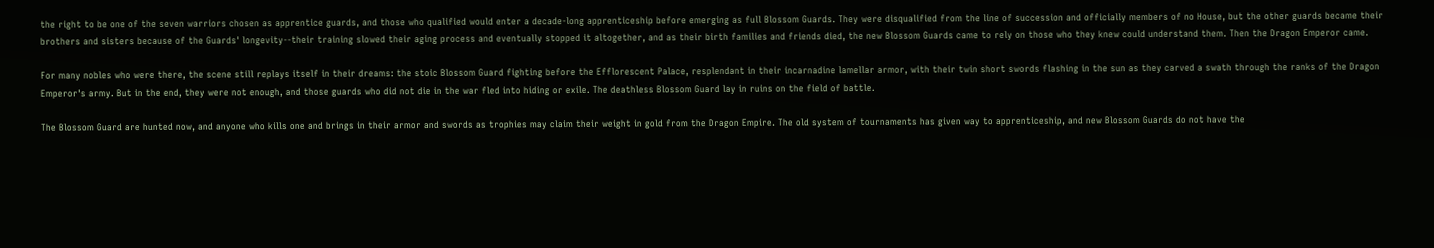the right to be one of the seven warriors chosen as apprentice guards, and those who qualified would enter a decade-long apprenticeship before emerging as full Blossom Guards. They were disqualified from the line of succession and officially members of no House, but the other guards became their brothers and sisters because of the Guards' longevity--their training slowed their aging process and eventually stopped it altogether, and as their birth families and friends died, the new Blossom Guards came to rely on those who they knew could understand them. Then the Dragon Emperor came.

For many nobles who were there, the scene still replays itself in their dreams: the stoic Blossom Guard fighting before the Efflorescent Palace, resplendant in their incarnadine lamellar armor, with their twin short swords flashing in the sun as they carved a swath through the ranks of the Dragon Emperor's army. But in the end, they were not enough, and those guards who did not die in the war fled into hiding or exile. The deathless Blossom Guard lay in ruins on the field of battle.

The Blossom Guard are hunted now, and anyone who kills one and brings in their armor and swords as trophies may claim their weight in gold from the Dragon Empire. The old system of tournaments has given way to apprenticeship, and new Blossom Guards do not have the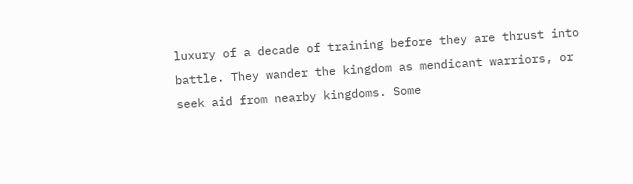luxury of a decade of training before they are thrust into battle. They wander the kingdom as mendicant warriors, or seek aid from nearby kingdoms. Some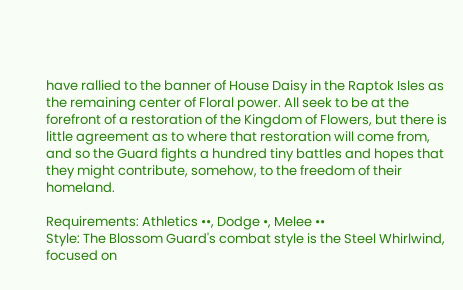have rallied to the banner of House Daisy in the Raptok Isles as the remaining center of Floral power. All seek to be at the forefront of a restoration of the Kingdom of Flowers, but there is little agreement as to where that restoration will come from, and so the Guard fights a hundred tiny battles and hopes that they might contribute, somehow, to the freedom of their homeland.

Requirements: Athletics ••, Dodge •, Melee ••
Style: The Blossom Guard's combat style is the Steel Whirlwind, focused on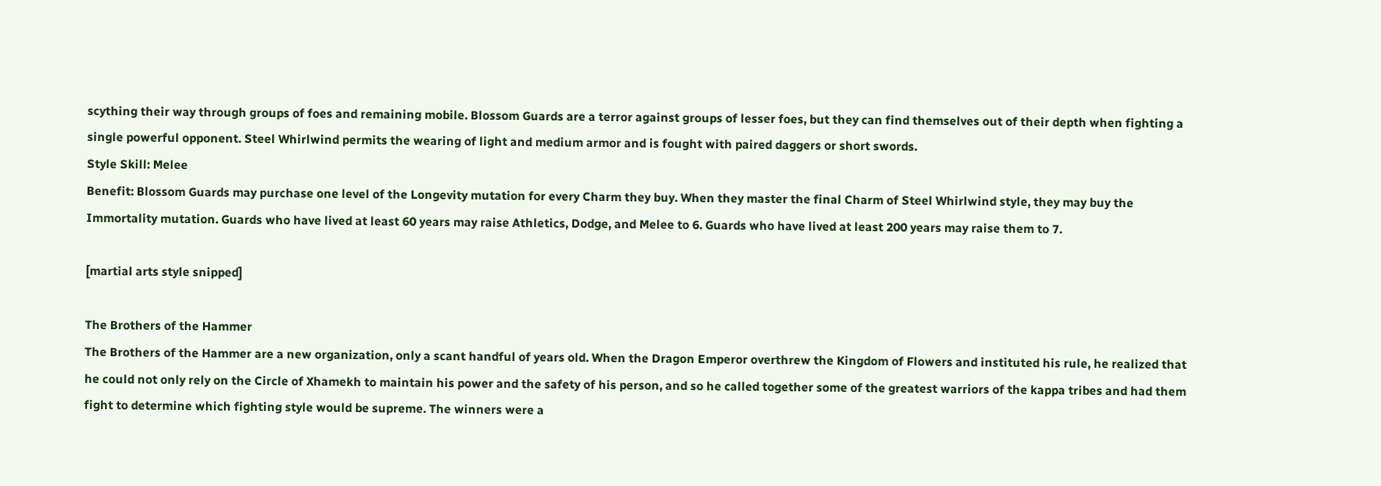scything their way through groups of foes and remaining mobile. Blossom Guards are a terror against groups of lesser foes, but they can find themselves out of their depth when fighting a single powerful opponent. Steel Whirlwind permits the wearing of light and medium armor and is fought with paired daggers or short swords.
Style Skill: Melee
Benefit: Blossom Guards may purchase one level of the Longevity mutation for every Charm they buy. When they master the final Charm of Steel Whirlwind style, they may buy the Immortality mutation. Guards who have lived at least 60 years may raise Athletics, Dodge, and Melee to 6. Guards who have lived at least 200 years may raise them to 7.

[martial arts style snipped]

The Brothers of the Hammer
The Brothers of the Hammer are a new organization, only a scant handful of years old. When the Dragon Emperor overthrew the Kingdom of Flowers and instituted his rule, he realized that he could not only rely on the Circle of Xhamekh to maintain his power and the safety of his person, and so he called together some of the greatest warriors of the kappa tribes and had them fight to determine which fighting style would be supreme. The winners were a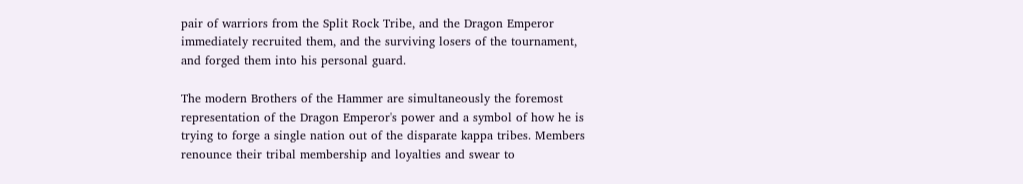pair of warriors from the Split Rock Tribe, and the Dragon Emperor immediately recruited them, and the surviving losers of the tournament, and forged them into his personal guard.

The modern Brothers of the Hammer are simultaneously the foremost representation of the Dragon Emperor's power and a symbol of how he is trying to forge a single nation out of the disparate kappa tribes. Members renounce their tribal membership and loyalties and swear to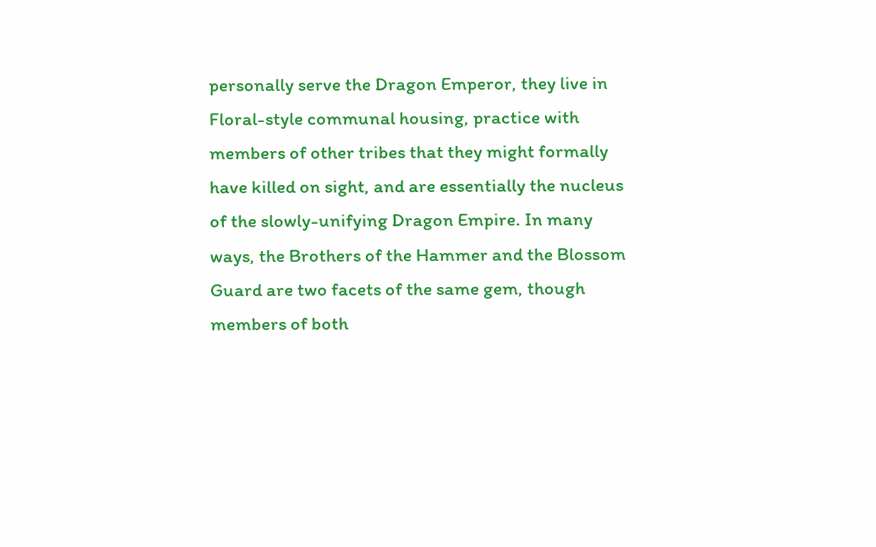personally serve the Dragon Emperor, they live in Floral-style communal housing, practice with members of other tribes that they might formally have killed on sight, and are essentially the nucleus of the slowly-unifying Dragon Empire. In many ways, the Brothers of the Hammer and the Blossom Guard are two facets of the same gem, though members of both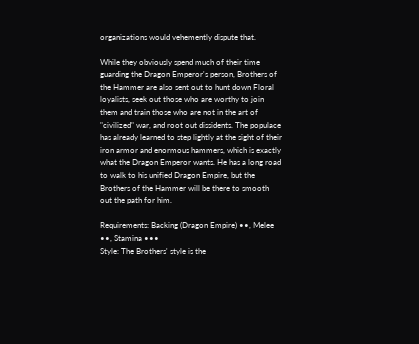organizations would vehemently dispute that.

While they obviously spend much of their time guarding the Dragon Emperor's person, Brothers of the Hammer are also sent out to hunt down Floral loyalists, seek out those who are worthy to join them and train those who are not in the art of "civilized" war, and root out dissidents. The populace has already learned to step lightly at the sight of their iron armor and enormous hammers, which is exactly what the Dragon Emperor wants. He has a long road to walk to his unified Dragon Empire, but the Brothers of the Hammer will be there to smooth out the path for him.

Requirements: Backing (Dragon Empire) ••, Melee ••, Stamina •••
Style: The Brothers' style is the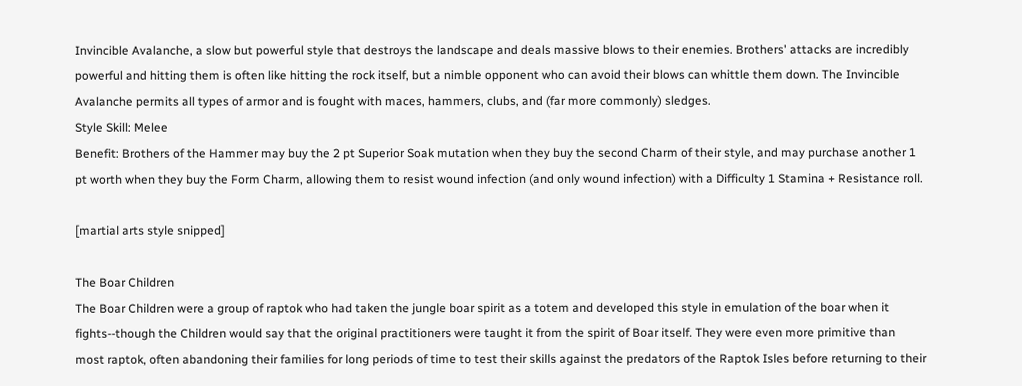Invincible Avalanche, a slow but powerful style that destroys the landscape and deals massive blows to their enemies. Brothers' attacks are incredibly powerful and hitting them is often like hitting the rock itself, but a nimble opponent who can avoid their blows can whittle them down. The Invincible Avalanche permits all types of armor and is fought with maces, hammers, clubs, and (far more commonly) sledges.
Style Skill: Melee
Benefit: Brothers of the Hammer may buy the 2 pt Superior Soak mutation when they buy the second Charm of their style, and may purchase another 1 pt worth when they buy the Form Charm, allowing them to resist wound infection (and only wound infection) with a Difficulty 1 Stamina + Resistance roll.

[martial arts style snipped]

The Boar Children
The Boar Children were a group of raptok who had taken the jungle boar spirit as a totem and developed this style in emulation of the boar when it fights--though the Children would say that the original practitioners were taught it from the spirit of Boar itself. They were even more primitive than most raptok, often abandoning their families for long periods of time to test their skills against the predators of the Raptok Isles before returning to their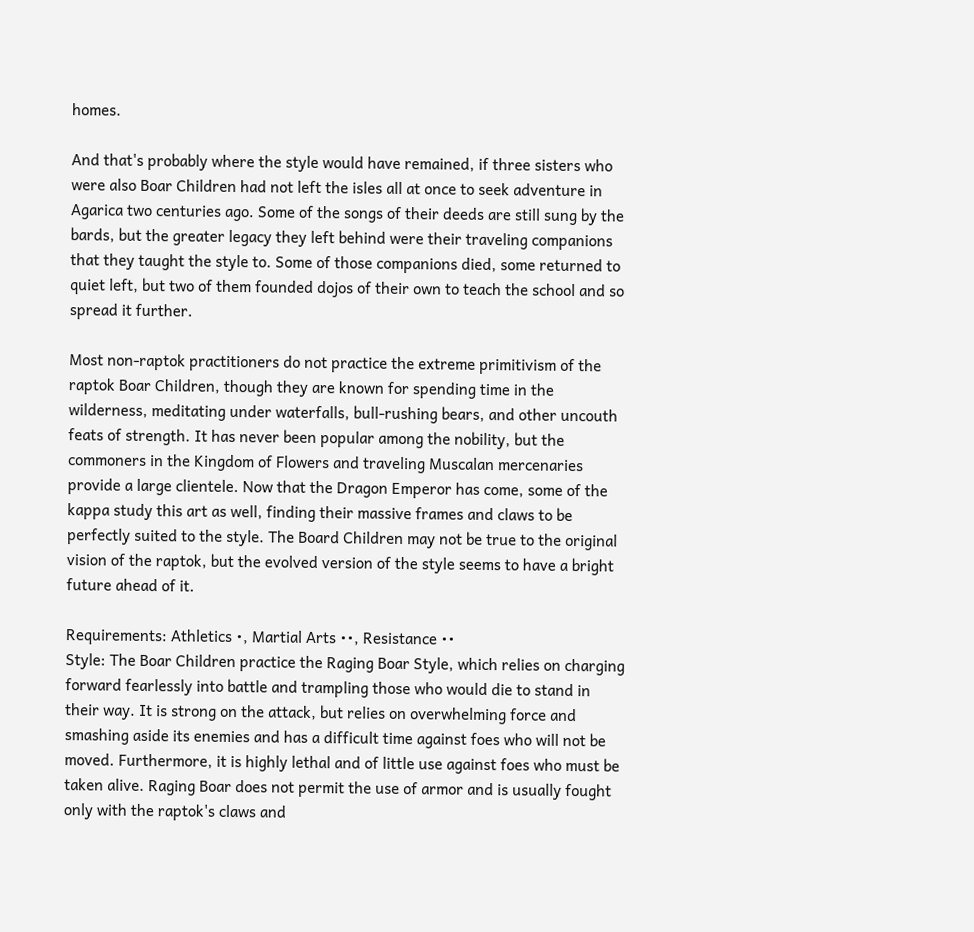homes.

And that's probably where the style would have remained, if three sisters who were also Boar Children had not left the isles all at once to seek adventure in Agarica two centuries ago. Some of the songs of their deeds are still sung by the bards, but the greater legacy they left behind were their traveling companions that they taught the style to. Some of those companions died, some returned to quiet left, but two of them founded dojos of their own to teach the school and so spread it further.

Most non-raptok practitioners do not practice the extreme primitivism of the raptok Boar Children, though they are known for spending time in the wilderness, meditating under waterfalls, bull-rushing bears, and other uncouth feats of strength. It has never been popular among the nobility, but the commoners in the Kingdom of Flowers and traveling Muscalan mercenaries provide a large clientele. Now that the Dragon Emperor has come, some of the kappa study this art as well, finding their massive frames and claws to be perfectly suited to the style. The Board Children may not be true to the original vision of the raptok, but the evolved version of the style seems to have a bright future ahead of it.

Requirements: Athletics •, Martial Arts ••, Resistance ••
Style: The Boar Children practice the Raging Boar Style, which relies on charging forward fearlessly into battle and trampling those who would die to stand in their way. It is strong on the attack, but relies on overwhelming force and smashing aside its enemies and has a difficult time against foes who will not be moved. Furthermore, it is highly lethal and of little use against foes who must be taken alive. Raging Boar does not permit the use of armor and is usually fought only with the raptok's claws and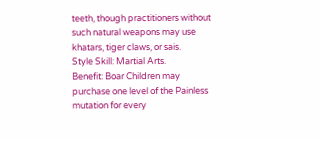teeth, though practitioners without such natural weapons may use khatars, tiger claws, or sais.
Style Skill: Martial Arts.
Benefit: Boar Children may purchase one level of the Painless mutation for every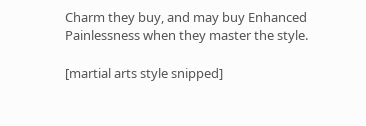Charm they buy, and may buy Enhanced Painlessness when they master the style.

[martial arts style snipped]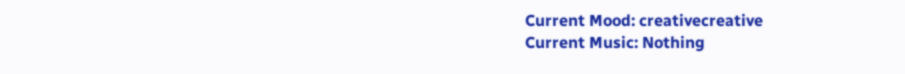Current Mood: creativecreative
Current Music: Nothing